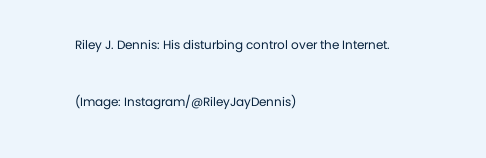Riley J. Dennis: His disturbing control over the Internet.

(Image: Instagram/@RileyJayDennis)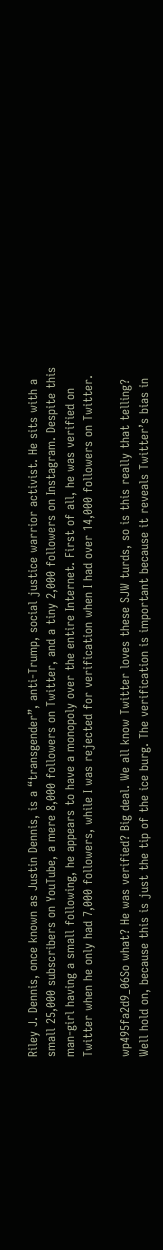Riley J. Dennis, once known as Justin Dennis, is a “transgender”, anti-Trump, social justice warrior activist. He sits with a small 25,000 subscribers on YouTube, a mere 8,000 followers on Twitter, and a tiny 2,000 followers on Instagram. Despite this man-girl having a small following, he appears to have a monopoly over the entire Internet. First of all, he was verified on Twitter when he only had 7,000 followers, while I was rejected for verification when I had over 14,000 followers on Twitter.

wp495fa2d9_06So what? He was verified? Big deal. We all know Twitter loves these SJW turds, so is this really that telling? Well hold on, because this is just the tip of the ice burg. The verification is important because it reveals Twitter’s bias in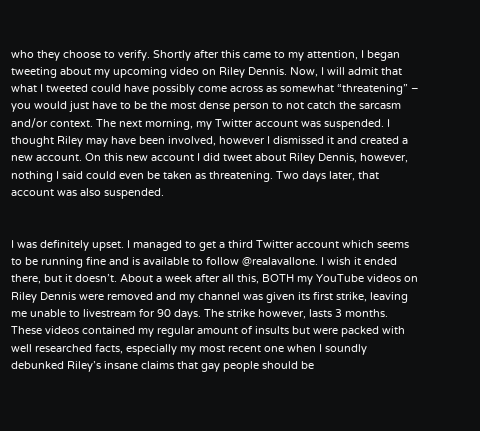who they choose to verify. Shortly after this came to my attention, I began tweeting about my upcoming video on Riley Dennis. Now, I will admit that what I tweeted could have possibly come across as somewhat “threatening” – you would just have to be the most dense person to not catch the sarcasm and/or context. The next morning, my Twitter account was suspended. I thought Riley may have been involved, however I dismissed it and created a new account. On this new account I did tweet about Riley Dennis, however, nothing I said could even be taken as threatening. Two days later, that account was also suspended.


I was definitely upset. I managed to get a third Twitter account which seems to be running fine and is available to follow @realavallone. I wish it ended there, but it doesn’t. About a week after all this, BOTH my YouTube videos on Riley Dennis were removed and my channel was given its first strike, leaving me unable to livestream for 90 days. The strike however, lasts 3 months. These videos contained my regular amount of insults but were packed with well researched facts, especially my most recent one when I soundly debunked Riley’s insane claims that gay people should be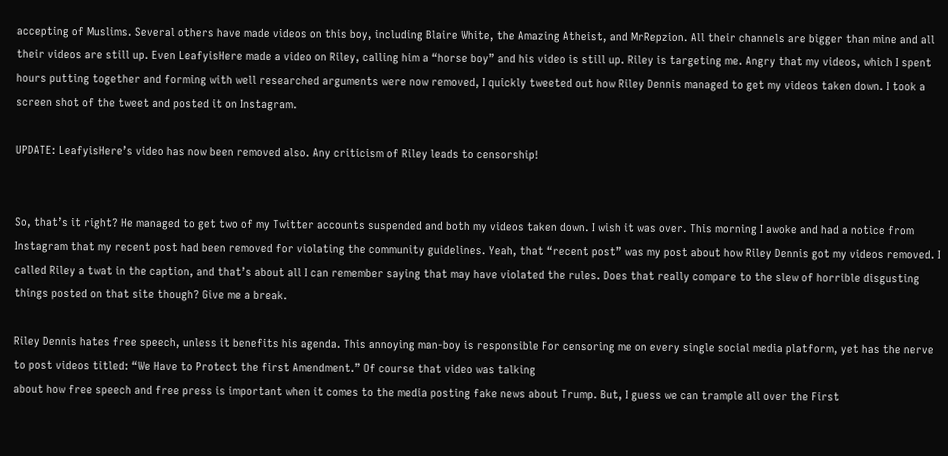accepting of Muslims. Several others have made videos on this boy, including Blaire White, the Amazing Atheist, and MrRepzion. All their channels are bigger than mine and all their videos are still up. Even LeafyisHere made a video on Riley, calling him a “horse boy” and his video is still up. Riley is targeting me. Angry that my videos, which I spent hours putting together and forming with well researched arguments were now removed, I quickly tweeted out how Riley Dennis managed to get my videos taken down. I took a screen shot of the tweet and posted it on Instagram.

UPDATE: LeafyisHere’s video has now been removed also. Any criticism of Riley leads to censorship!


So, that’s it right? He managed to get two of my Twitter accounts suspended and both my videos taken down. I wish it was over. This morning I awoke and had a notice from Instagram that my recent post had been removed for violating the community guidelines. Yeah, that “recent post” was my post about how Riley Dennis got my videos removed. I called Riley a twat in the caption, and that’s about all I can remember saying that may have violated the rules. Does that really compare to the slew of horrible disgusting things posted on that site though? Give me a break.

Riley Dennis hates free speech, unless it benefits his agenda. This annoying man-boy is responsible For censoring me on every single social media platform, yet has the nerve to post videos titled: “We Have to Protect the first Amendment.” Of course that video was talking
about how free speech and free press is important when it comes to the media posting fake news about Trump. But, I guess we can trample all over the First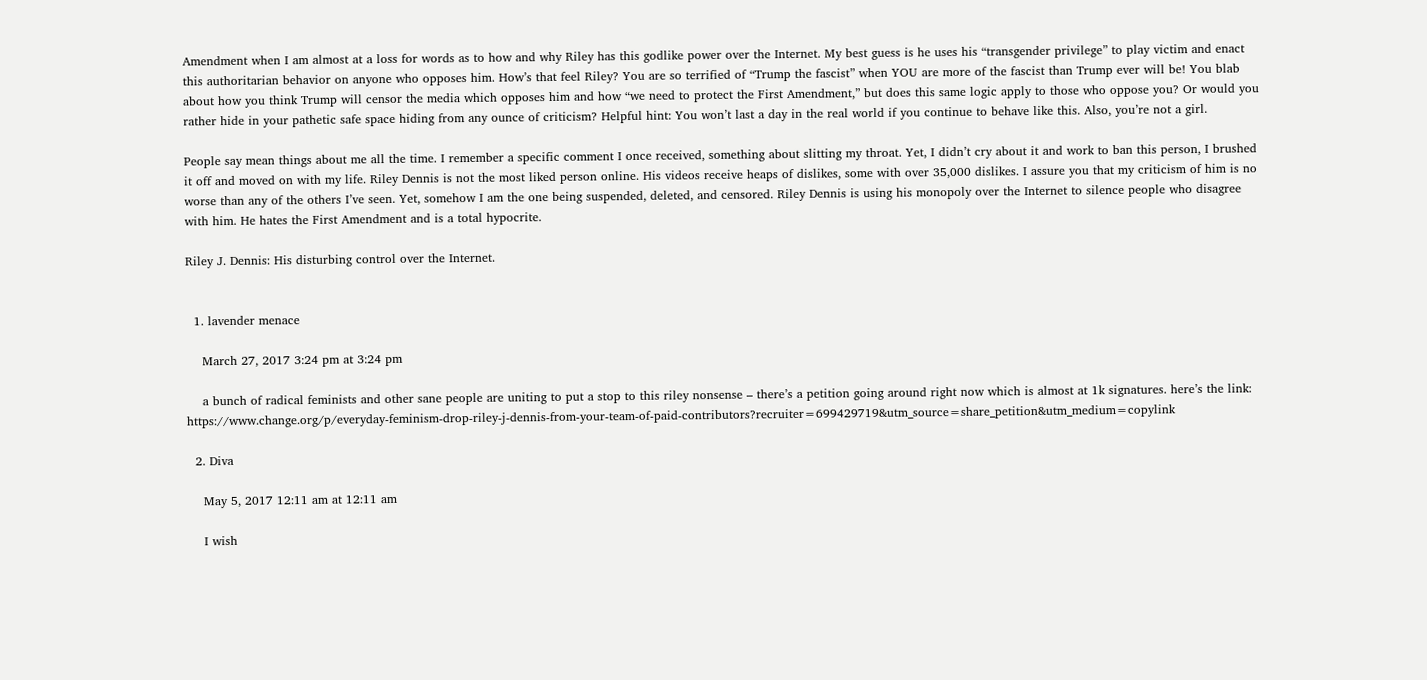Amendment when I am almost at a loss for words as to how and why Riley has this godlike power over the Internet. My best guess is he uses his “transgender privilege” to play victim and enact this authoritarian behavior on anyone who opposes him. How’s that feel Riley? You are so terrified of “Trump the fascist” when YOU are more of the fascist than Trump ever will be! You blab about how you think Trump will censor the media which opposes him and how “we need to protect the First Amendment,” but does this same logic apply to those who oppose you? Or would you rather hide in your pathetic safe space hiding from any ounce of criticism? Helpful hint: You won’t last a day in the real world if you continue to behave like this. Also, you’re not a girl.

People say mean things about me all the time. I remember a specific comment I once received, something about slitting my throat. Yet, I didn’t cry about it and work to ban this person, I brushed it off and moved on with my life. Riley Dennis is not the most liked person online. His videos receive heaps of dislikes, some with over 35,000 dislikes. I assure you that my criticism of him is no worse than any of the others I’ve seen. Yet, somehow I am the one being suspended, deleted, and censored. Riley Dennis is using his monopoly over the Internet to silence people who disagree with him. He hates the First Amendment and is a total hypocrite.

Riley J. Dennis: His disturbing control over the Internet.


  1. lavender menace

    March 27, 2017 3:24 pm at 3:24 pm

    a bunch of radical feminists and other sane people are uniting to put a stop to this riley nonsense – there’s a petition going around right now which is almost at 1k signatures. here’s the link: https://www.change.org/p/everyday-feminism-drop-riley-j-dennis-from-your-team-of-paid-contributors?recruiter=699429719&utm_source=share_petition&utm_medium=copylink

  2. Diva

    May 5, 2017 12:11 am at 12:11 am

    I wish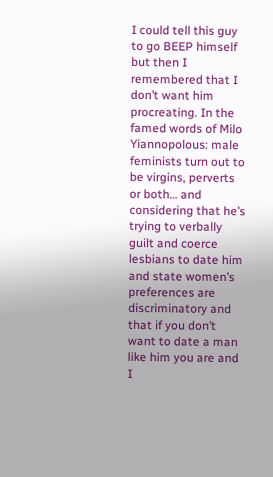I could tell this guy to go BEEP himself but then I remembered that I don’t want him procreating. In the famed words of Milo Yiannopolous: male feminists turn out to be virgins, perverts or both… and considering that he’s trying to verbally guilt and coerce lesbians to date him and state women’s preferences are discriminatory and that if you don’t want to date a man like him you are and I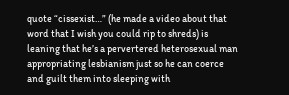quote “cissexist…” (he made a video about that word that I wish you could rip to shreds) is leaning that he’s a pervertered heterosexual man appropriating lesbianism just so he can coerce and guilt them into sleeping with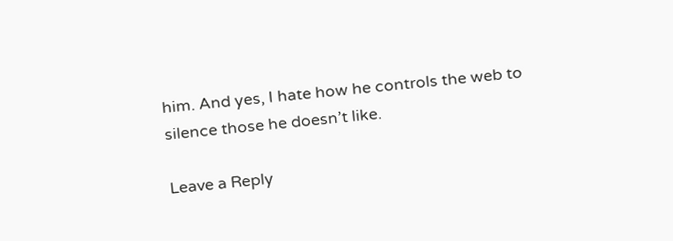him. And yes, I hate how he controls the web to silence those he doesn’t like.

Leave a Reply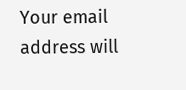Your email address will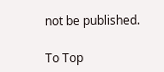not be published.

To Top